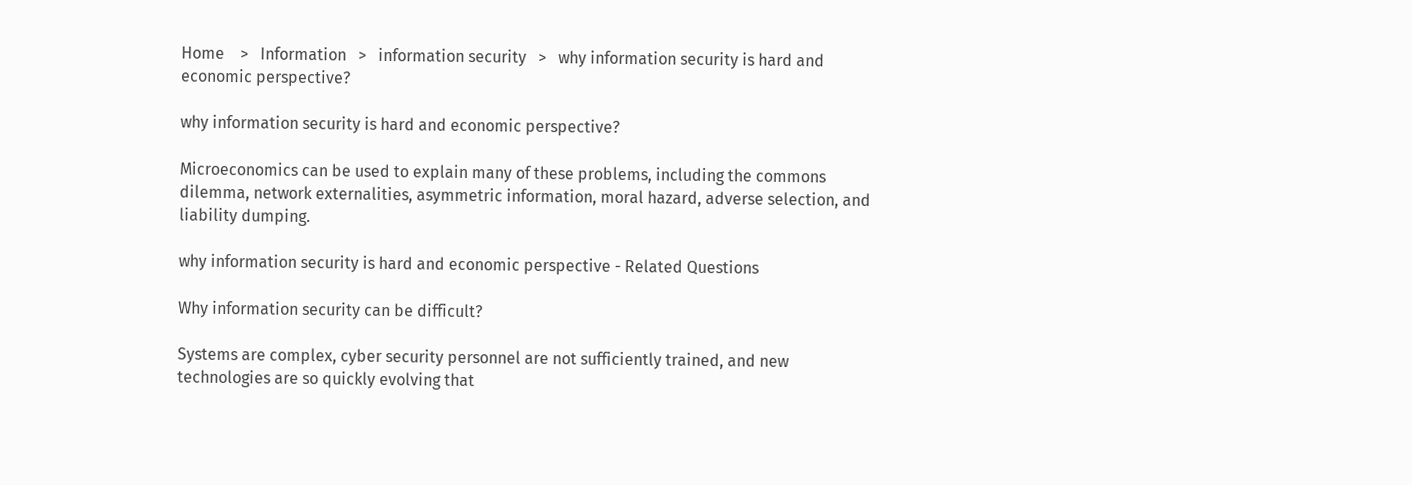Home    >   Information   >   information security   >   why information security is hard and economic perspective?

why information security is hard and economic perspective?

Microeconomics can be used to explain many of these problems, including the commons dilemma, network externalities, asymmetric information, moral hazard, adverse selection, and liability dumping.

why information security is hard and economic perspective - Related Questions

Why information security can be difficult?

Systems are complex, cyber security personnel are not sufficiently trained, and new technologies are so quickly evolving that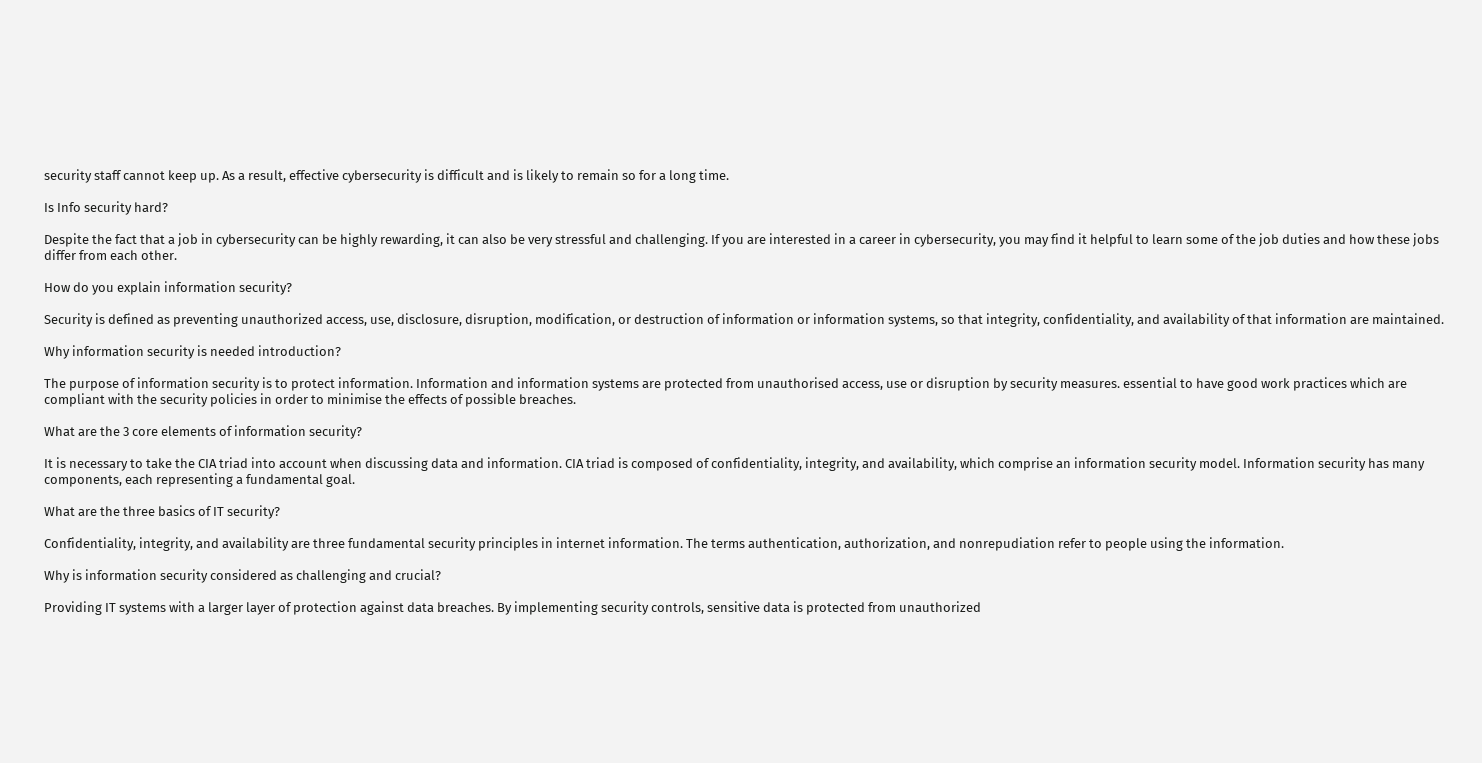security staff cannot keep up. As a result, effective cybersecurity is difficult and is likely to remain so for a long time.

Is Info security hard?

Despite the fact that a job in cybersecurity can be highly rewarding, it can also be very stressful and challenging. If you are interested in a career in cybersecurity, you may find it helpful to learn some of the job duties and how these jobs differ from each other.

How do you explain information security?

Security is defined as preventing unauthorized access, use, disclosure, disruption, modification, or destruction of information or information systems, so that integrity, confidentiality, and availability of that information are maintained.

Why information security is needed introduction?

The purpose of information security is to protect information. Information and information systems are protected from unauthorised access, use or disruption by security measures. essential to have good work practices which are compliant with the security policies in order to minimise the effects of possible breaches.

What are the 3 core elements of information security?

It is necessary to take the CIA triad into account when discussing data and information. CIA triad is composed of confidentiality, integrity, and availability, which comprise an information security model. Information security has many components, each representing a fundamental goal.

What are the three basics of IT security?

Confidentiality, integrity, and availability are three fundamental security principles in internet information. The terms authentication, authorization, and nonrepudiation refer to people using the information.

Why is information security considered as challenging and crucial?

Providing IT systems with a larger layer of protection against data breaches. By implementing security controls, sensitive data is protected from unauthorized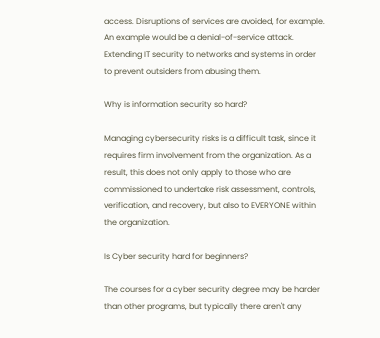access. Disruptions of services are avoided, for example. An example would be a denial-of-service attack. Extending IT security to networks and systems in order to prevent outsiders from abusing them.

Why is information security so hard?

Managing cybersecurity risks is a difficult task, since it requires firm involvement from the organization. As a result, this does not only apply to those who are commissioned to undertake risk assessment, controls, verification, and recovery, but also to EVERYONE within the organization.

Is Cyber security hard for beginners?

The courses for a cyber security degree may be harder than other programs, but typically there aren't any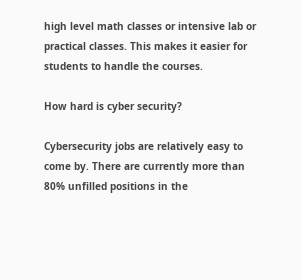high level math classes or intensive lab or practical classes. This makes it easier for students to handle the courses.

How hard is cyber security?

Cybersecurity jobs are relatively easy to come by. There are currently more than 80% unfilled positions in the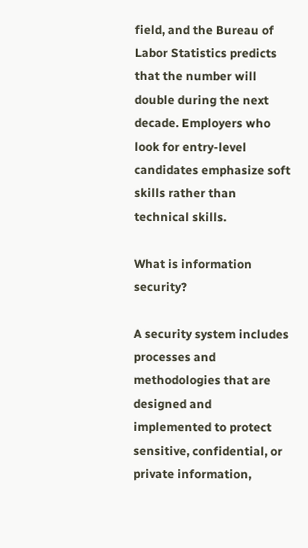field, and the Bureau of Labor Statistics predicts that the number will double during the next decade. Employers who look for entry-level candidates emphasize soft skills rather than technical skills.

What is information security?

A security system includes processes and methodologies that are designed and implemented to protect sensitive, confidential, or private information,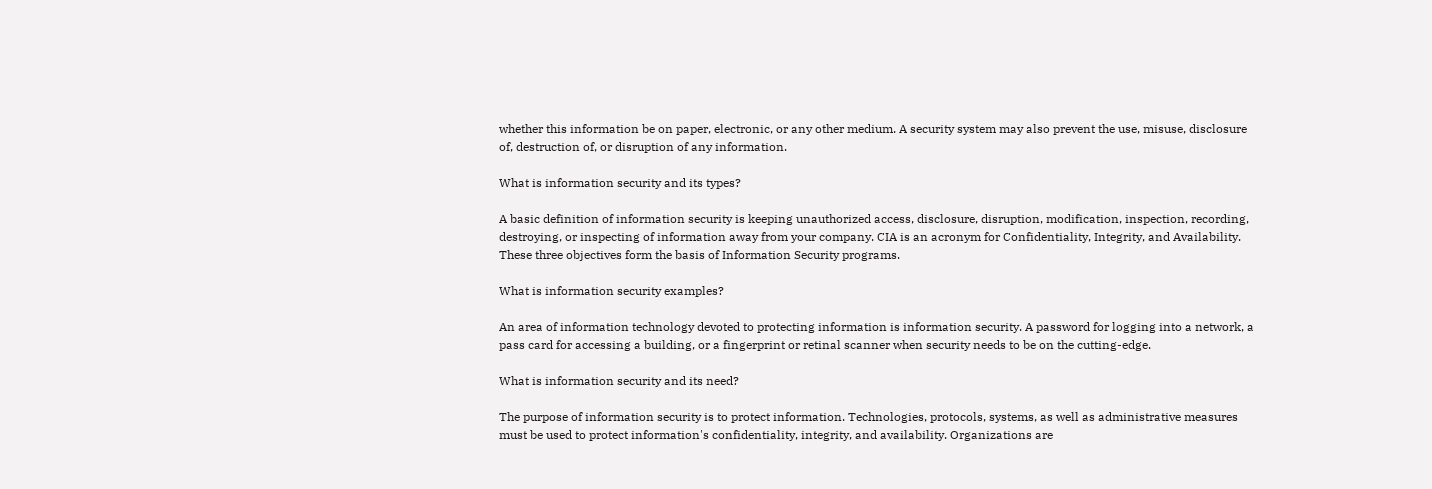whether this information be on paper, electronic, or any other medium. A security system may also prevent the use, misuse, disclosure of, destruction of, or disruption of any information.

What is information security and its types?

A basic definition of information security is keeping unauthorized access, disclosure, disruption, modification, inspection, recording, destroying, or inspecting of information away from your company. CIA is an acronym for Confidentiality, Integrity, and Availability. These three objectives form the basis of Information Security programs.

What is information security examples?

An area of information technology devoted to protecting information is information security. A password for logging into a network, a pass card for accessing a building, or a fingerprint or retinal scanner when security needs to be on the cutting-edge.

What is information security and its need?

The purpose of information security is to protect information. Technologies, protocols, systems, as well as administrative measures must be used to protect information's confidentiality, integrity, and availability. Organizations are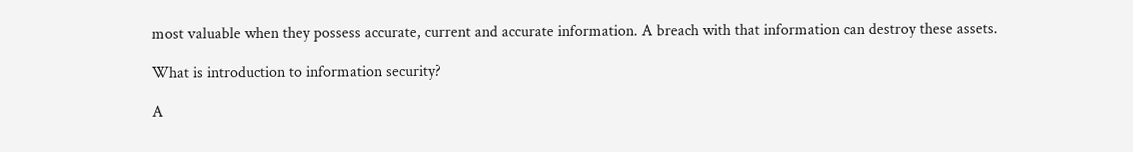most valuable when they possess accurate, current and accurate information. A breach with that information can destroy these assets.

What is introduction to information security?

A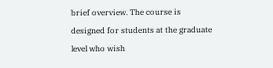brief overview. The course is designed for students at the graduate level who wish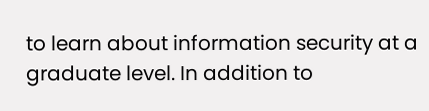to learn about information security at a graduate level. In addition to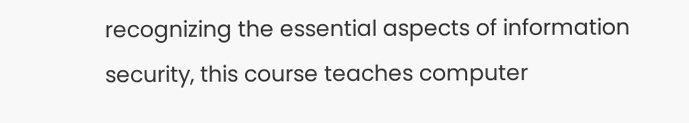recognizing the essential aspects of information security, this course teaches computer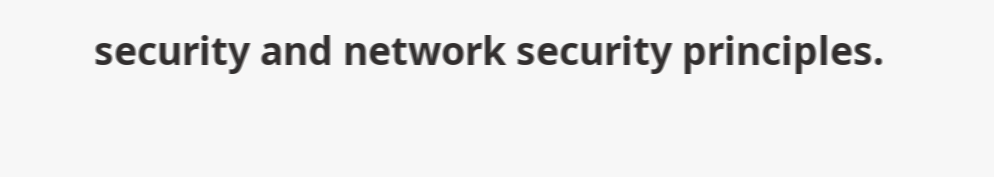security and network security principles.